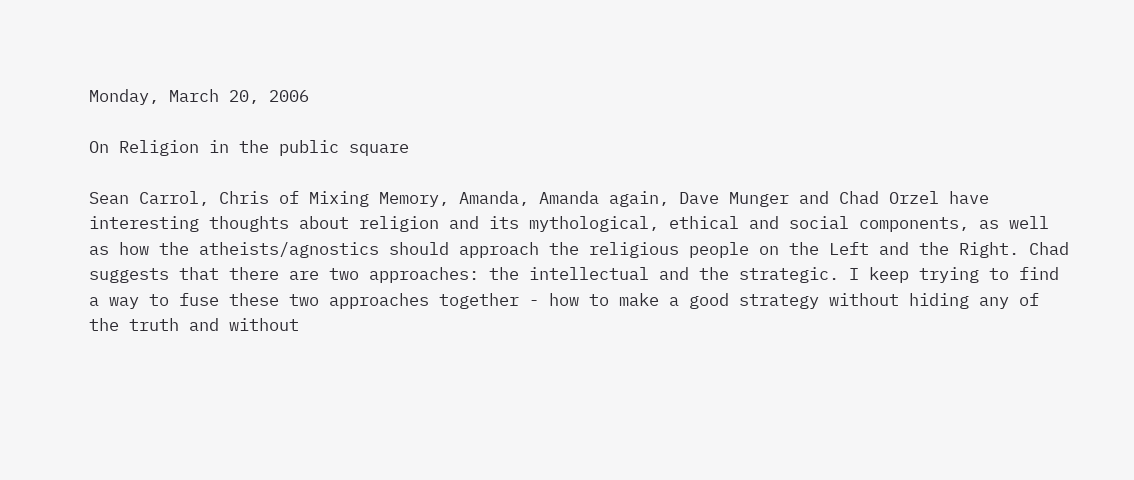Monday, March 20, 2006

On Religion in the public square

Sean Carrol, Chris of Mixing Memory, Amanda, Amanda again, Dave Munger and Chad Orzel have interesting thoughts about religion and its mythological, ethical and social components, as well as how the atheists/agnostics should approach the religious people on the Left and the Right. Chad suggests that there are two approaches: the intellectual and the strategic. I keep trying to find a way to fuse these two approaches together - how to make a good strategy without hiding any of the truth and without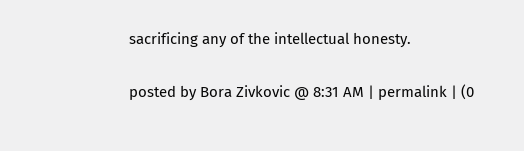sacrificing any of the intellectual honesty.

posted by Bora Zivkovic @ 8:31 AM | permalink | (0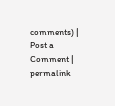comments) | Post a Comment | permalink